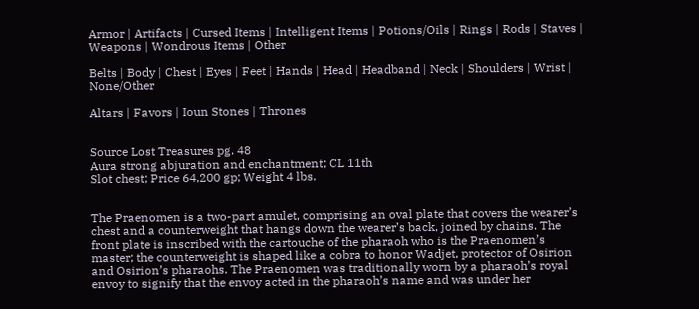Armor | Artifacts | Cursed Items | Intelligent Items | Potions/Oils | Rings | Rods | Staves | Weapons | Wondrous Items | Other

Belts | Body | Chest | Eyes | Feet | Hands | Head | Headband | Neck | Shoulders | Wrist | None/Other

Altars | Favors | Ioun Stones | Thrones


Source Lost Treasures pg. 48
Aura strong abjuration and enchantment; CL 11th
Slot chest; Price 64,200 gp; Weight 4 lbs.


The Praenomen is a two-part amulet, comprising an oval plate that covers the wearer’s chest and a counterweight that hangs down the wearer’s back, joined by chains. The front plate is inscribed with the cartouche of the pharaoh who is the Praenomen’s master; the counterweight is shaped like a cobra to honor Wadjet, protector of Osirion and Osirion’s pharaohs. The Praenomen was traditionally worn by a pharaoh’s royal envoy to signify that the envoy acted in the pharaoh’s name and was under her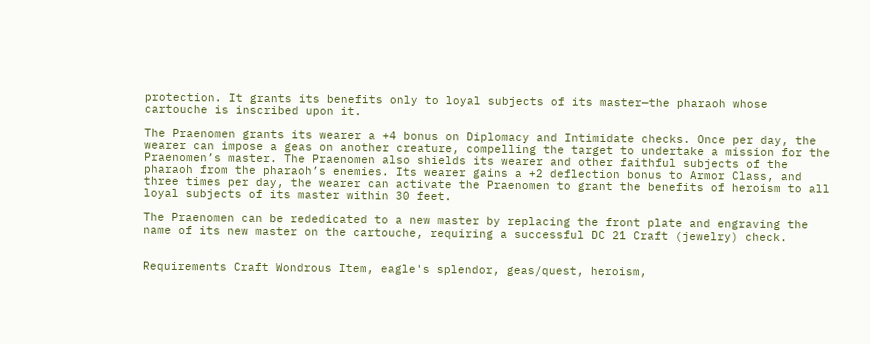protection. It grants its benefits only to loyal subjects of its master—the pharaoh whose cartouche is inscribed upon it.

The Praenomen grants its wearer a +4 bonus on Diplomacy and Intimidate checks. Once per day, the wearer can impose a geas on another creature, compelling the target to undertake a mission for the Praenomen’s master. The Praenomen also shields its wearer and other faithful subjects of the pharaoh from the pharaoh’s enemies. Its wearer gains a +2 deflection bonus to Armor Class, and three times per day, the wearer can activate the Praenomen to grant the benefits of heroism to all loyal subjects of its master within 30 feet.

The Praenomen can be rededicated to a new master by replacing the front plate and engraving the name of its new master on the cartouche, requiring a successful DC 21 Craft (jewelry) check.


Requirements Craft Wondrous Item, eagle's splendor, geas/quest, heroism,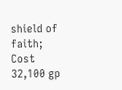shield of faith; Cost 32,100 gp